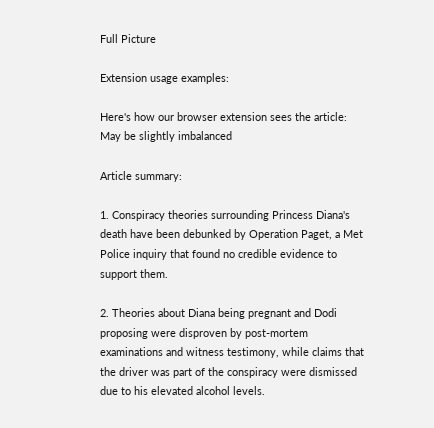Full Picture

Extension usage examples:

Here's how our browser extension sees the article:
May be slightly imbalanced

Article summary:

1. Conspiracy theories surrounding Princess Diana's death have been debunked by Operation Paget, a Met Police inquiry that found no credible evidence to support them.

2. Theories about Diana being pregnant and Dodi proposing were disproven by post-mortem examinations and witness testimony, while claims that the driver was part of the conspiracy were dismissed due to his elevated alcohol levels.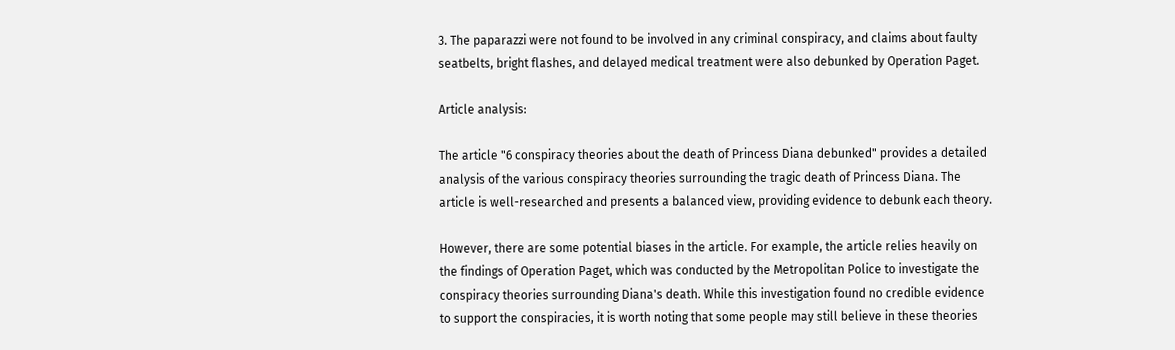3. The paparazzi were not found to be involved in any criminal conspiracy, and claims about faulty seatbelts, bright flashes, and delayed medical treatment were also debunked by Operation Paget.

Article analysis:

The article "6 conspiracy theories about the death of Princess Diana debunked" provides a detailed analysis of the various conspiracy theories surrounding the tragic death of Princess Diana. The article is well-researched and presents a balanced view, providing evidence to debunk each theory.

However, there are some potential biases in the article. For example, the article relies heavily on the findings of Operation Paget, which was conducted by the Metropolitan Police to investigate the conspiracy theories surrounding Diana's death. While this investigation found no credible evidence to support the conspiracies, it is worth noting that some people may still believe in these theories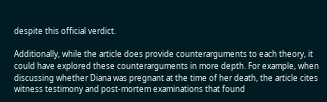despite this official verdict.

Additionally, while the article does provide counterarguments to each theory, it could have explored these counterarguments in more depth. For example, when discussing whether Diana was pregnant at the time of her death, the article cites witness testimony and post-mortem examinations that found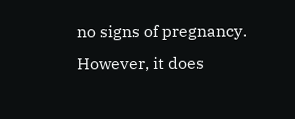no signs of pregnancy. However, it does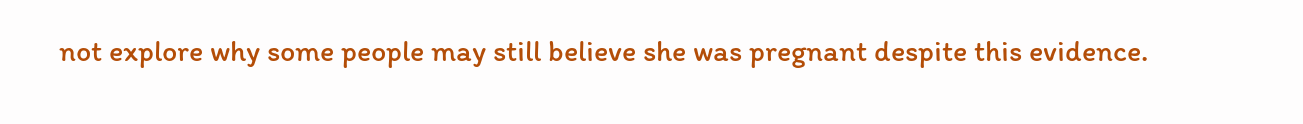not explore why some people may still believe she was pregnant despite this evidence.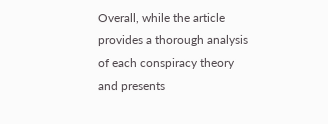Overall, while the article provides a thorough analysis of each conspiracy theory and presents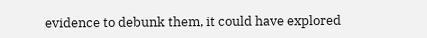evidence to debunk them, it could have explored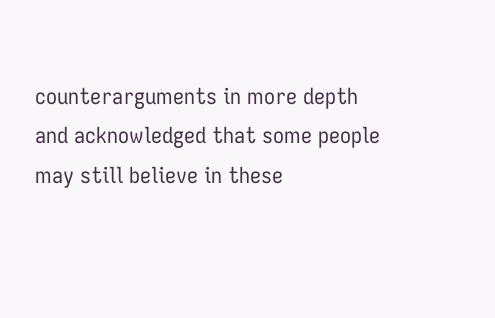counterarguments in more depth and acknowledged that some people may still believe in these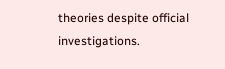theories despite official investigations.